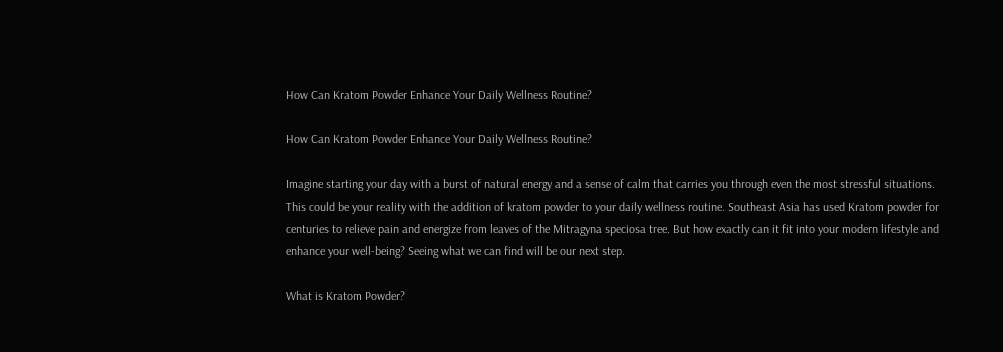How Can Kratom Powder Enhance Your Daily Wellness Routine?

How Can Kratom Powder Enhance Your Daily Wellness Routine?

Imagine starting your day with a burst of natural energy and a sense of calm that carries you through even the most stressful situations. This could be your reality with the addition of kratom powder to your daily wellness routine. Southeast Asia has used Kratom powder for centuries to relieve pain and energize from leaves of the Mitragyna speciosa tree. But how exactly can it fit into your modern lifestyle and enhance your well-being? Seeing what we can find will be our next step.

What is Kratom Powder?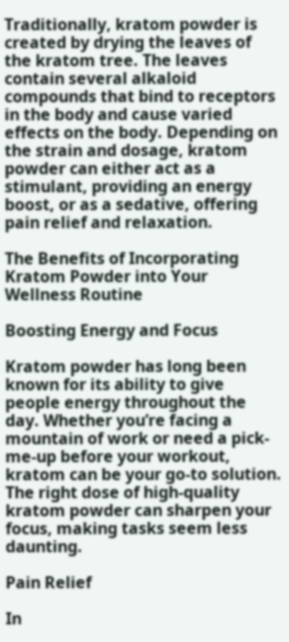Traditionally, kratom powder is created by drying the leaves of the kratom tree. The leaves contain several alkaloid compounds that bind to receptors in the body and cause varied effects on the body. Depending on the strain and dosage, kratom powder can either act as a stimulant, providing an energy boost, or as a sedative, offering pain relief and relaxation.

The Benefits of Incorporating Kratom Powder into Your Wellness Routine

Boosting Energy and Focus

Kratom powder has long been known for its ability to give people energy throughout the day. Whether you’re facing a mountain of work or need a pick-me-up before your workout, kratom can be your go-to solution. The right dose of high-quality kratom powder can sharpen your focus, making tasks seem less daunting.

Pain Relief

In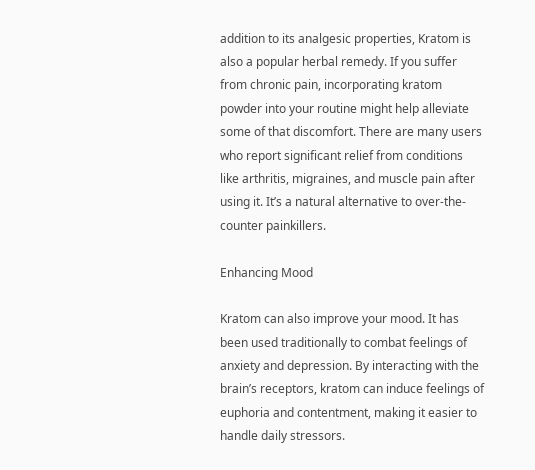addition to its analgesic properties, Kratom is also a popular herbal remedy. If you suffer from chronic pain, incorporating kratom powder into your routine might help alleviate some of that discomfort. There are many users who report significant relief from conditions like arthritis, migraines, and muscle pain after using it. It’s a natural alternative to over-the-counter painkillers.

Enhancing Mood

Kratom can also improve your mood. It has been used traditionally to combat feelings of anxiety and depression. By interacting with the brain’s receptors, kratom can induce feelings of euphoria and contentment, making it easier to handle daily stressors.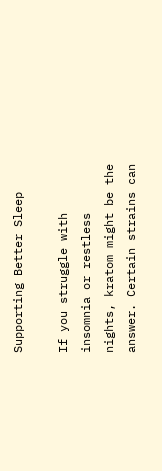Supporting Better Sleep

If you struggle with insomnia or restless nights, kratom might be the answer. Certain strains can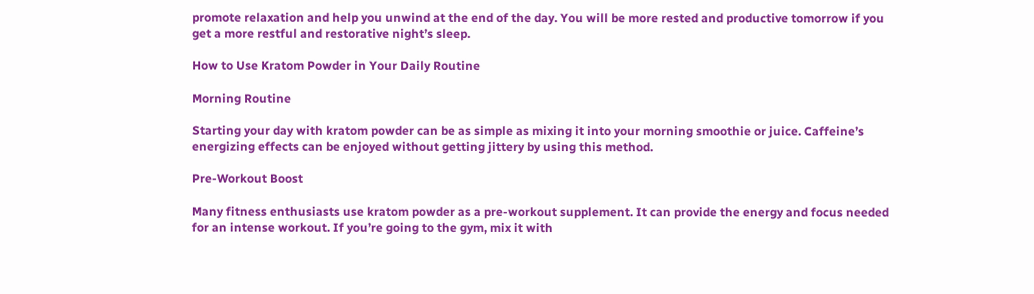promote relaxation and help you unwind at the end of the day. You will be more rested and productive tomorrow if you get a more restful and restorative night’s sleep.

How to Use Kratom Powder in Your Daily Routine

Morning Routine

Starting your day with kratom powder can be as simple as mixing it into your morning smoothie or juice. Caffeine’s energizing effects can be enjoyed without getting jittery by using this method.

Pre-Workout Boost

Many fitness enthusiasts use kratom powder as a pre-workout supplement. It can provide the energy and focus needed for an intense workout. If you’re going to the gym, mix it with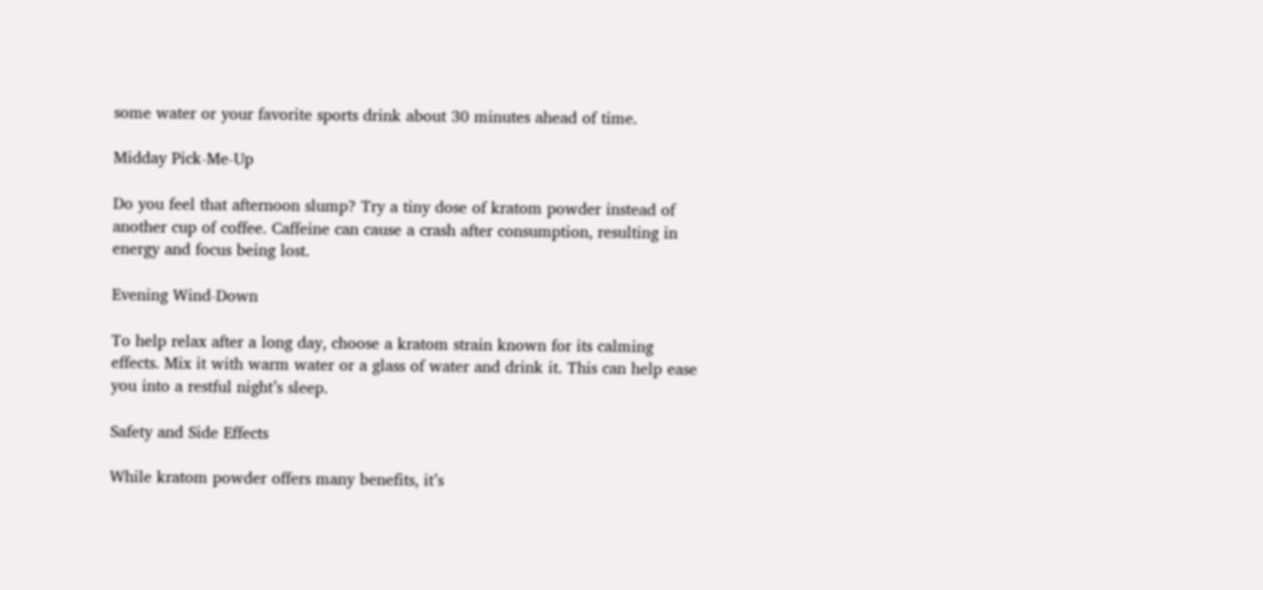some water or your favorite sports drink about 30 minutes ahead of time.

Midday Pick-Me-Up

Do you feel that afternoon slump? Try a tiny dose of kratom powder instead of another cup of coffee. Caffeine can cause a crash after consumption, resulting in energy and focus being lost.

Evening Wind-Down

To help relax after a long day, choose a kratom strain known for its calming effects. Mix it with warm water or a glass of water and drink it. This can help ease you into a restful night’s sleep.

Safety and Side Effects

While kratom powder offers many benefits, it’s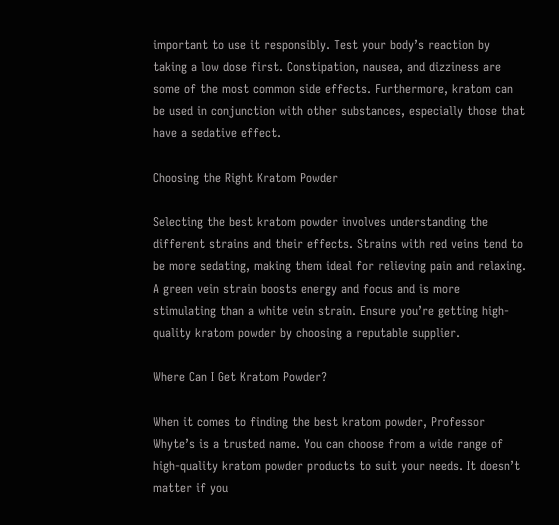important to use it responsibly. Test your body’s reaction by taking a low dose first. Constipation, nausea, and dizziness are some of the most common side effects. Furthermore, kratom can be used in conjunction with other substances, especially those that have a sedative effect.

Choosing the Right Kratom Powder

Selecting the best kratom powder involves understanding the different strains and their effects. Strains with red veins tend to be more sedating, making them ideal for relieving pain and relaxing. A green vein strain boosts energy and focus and is more stimulating than a white vein strain. Ensure you’re getting high-quality kratom powder by choosing a reputable supplier.

Where Can I Get Kratom Powder?

When it comes to finding the best kratom powder, Professor Whyte’s is a trusted name. You can choose from a wide range of high-quality kratom powder products to suit your needs. It doesn’t matter if you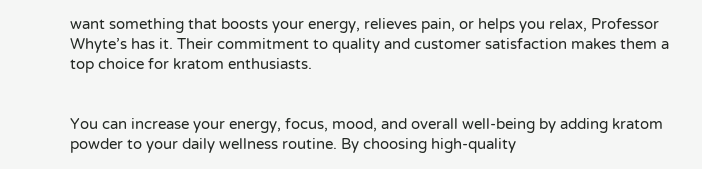want something that boosts your energy, relieves pain, or helps you relax, Professor Whyte’s has it. Their commitment to quality and customer satisfaction makes them a top choice for kratom enthusiasts.


You can increase your energy, focus, mood, and overall well-being by adding kratom powder to your daily wellness routine. By choosing high-quality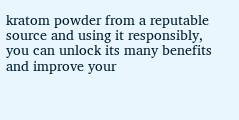kratom powder from a reputable source and using it responsibly, you can unlock its many benefits and improve your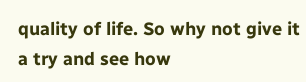quality of life. So why not give it a try and see how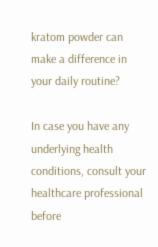kratom powder can make a difference in your daily routine?

In case you have any underlying health conditions, consult your healthcare professional before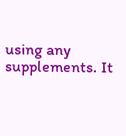using any supplements. It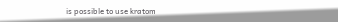is possible to use kratom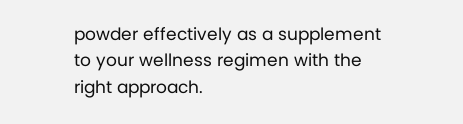powder effectively as a supplement to your wellness regimen with the right approach.